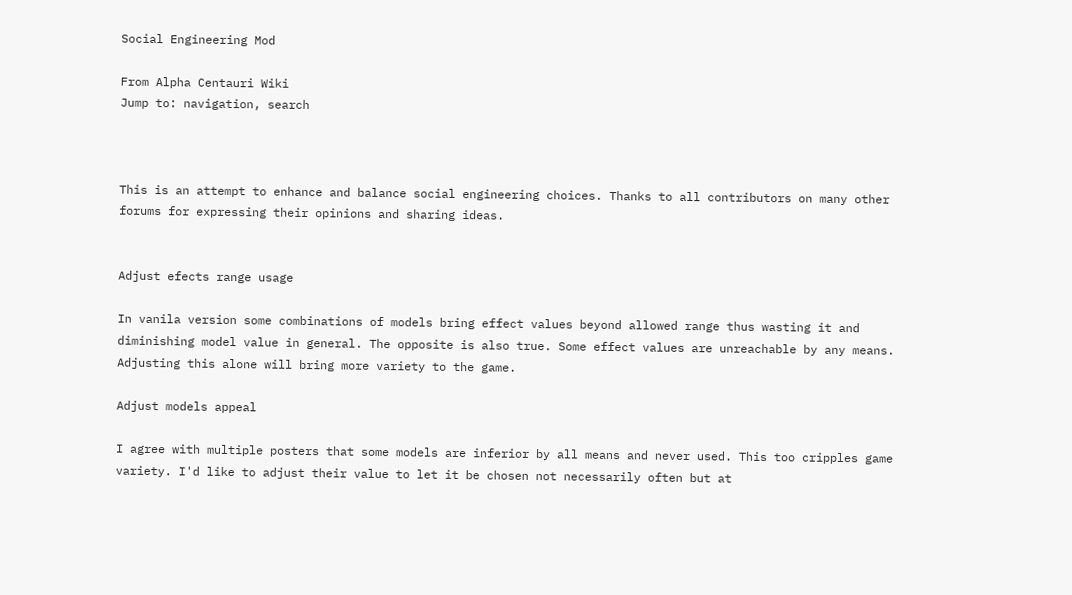Social Engineering Mod

From Alpha Centauri Wiki
Jump to: navigation, search



This is an attempt to enhance and balance social engineering choices. Thanks to all contributors on many other forums for expressing their opinions and sharing ideas.


Adjust efects range usage

In vanila version some combinations of models bring effect values beyond allowed range thus wasting it and diminishing model value in general. The opposite is also true. Some effect values are unreachable by any means. Adjusting this alone will bring more variety to the game.

Adjust models appeal

I agree with multiple posters that some models are inferior by all means and never used. This too cripples game variety. I'd like to adjust their value to let it be chosen not necessarily often but at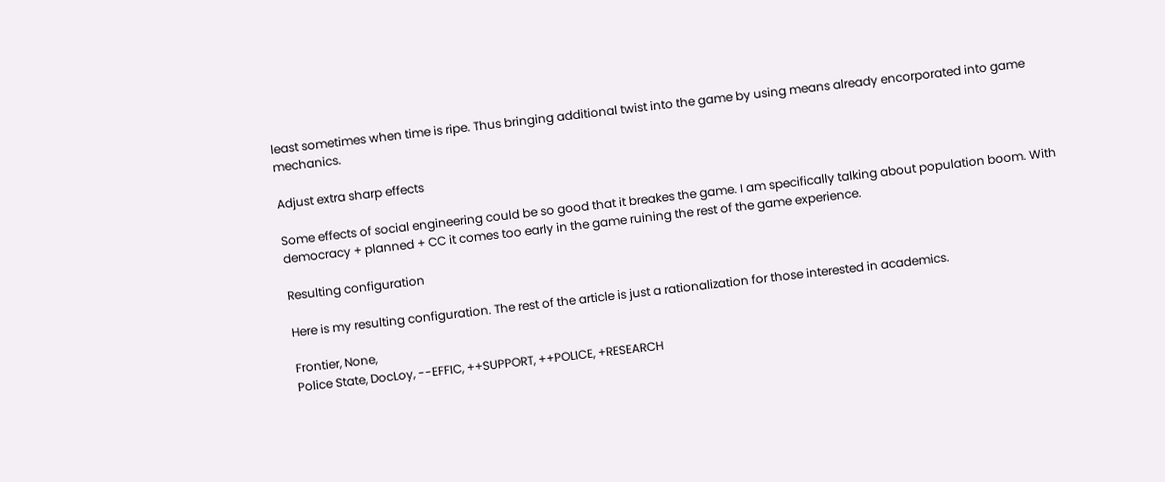least sometimes when time is ripe. Thus bringing additional twist into the game by using means already encorporated into game mechanics.

Adjust extra sharp effects

Some effects of social engineering could be so good that it breakes the game. I am specifically talking about population boom. With democracy + planned + CC it comes too early in the game ruining the rest of the game experience.

Resulting configuration

Here is my resulting configuration. The rest of the article is just a rationalization for those interested in academics.

Frontier, None,
Police State, DocLoy, --EFFIC, ++SUPPORT, ++POLICE, +RESEARCH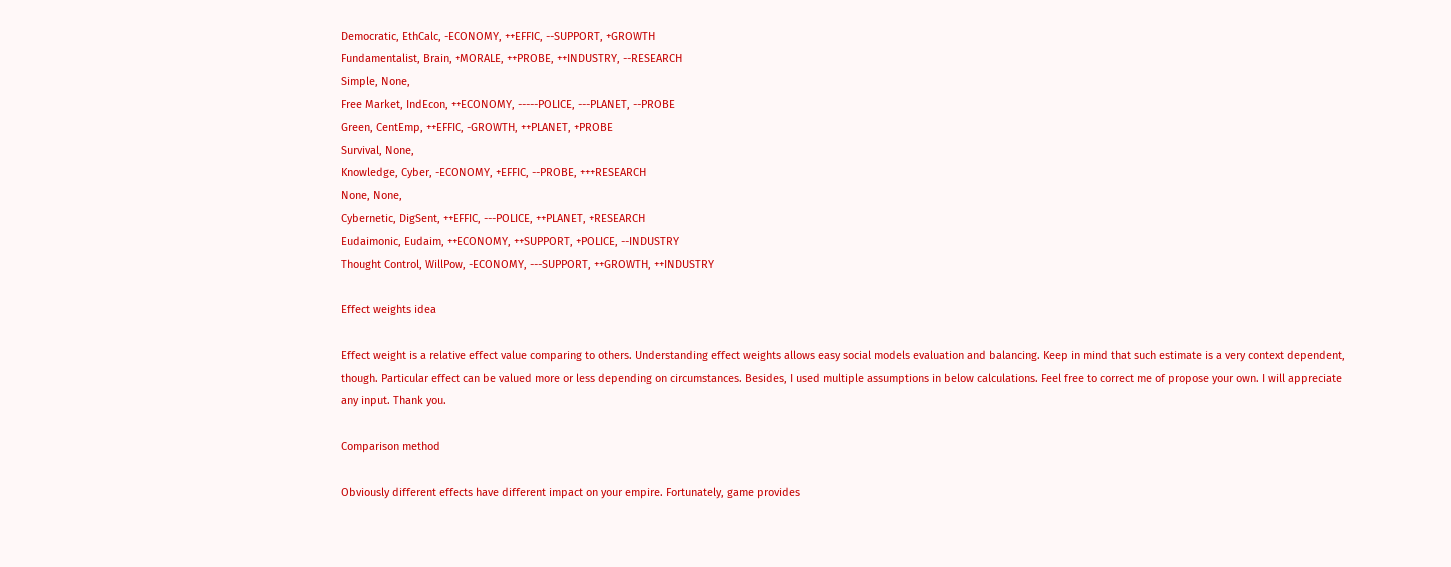Democratic, EthCalc, -ECONOMY, ++EFFIC, --SUPPORT, +GROWTH
Fundamentalist, Brain, +MORALE, ++PROBE, ++INDUSTRY, --RESEARCH
Simple, None,
Free Market, IndEcon, ++ECONOMY, -----POLICE, ---PLANET, --PROBE
Green, CentEmp, ++EFFIC, -GROWTH, ++PLANET, +PROBE
Survival, None,
Knowledge, Cyber, -ECONOMY, +EFFIC, --PROBE, +++RESEARCH
None, None,
Cybernetic, DigSent, ++EFFIC, ---POLICE, ++PLANET, +RESEARCH
Eudaimonic, Eudaim, ++ECONOMY, ++SUPPORT, +POLICE, --INDUSTRY
Thought Control, WillPow, -ECONOMY, ---SUPPORT, ++GROWTH, ++INDUSTRY

Effect weights idea

Effect weight is a relative effect value comparing to others. Understanding effect weights allows easy social models evaluation and balancing. Keep in mind that such estimate is a very context dependent, though. Particular effect can be valued more or less depending on circumstances. Besides, I used multiple assumptions in below calculations. Feel free to correct me of propose your own. I will appreciate any input. Thank you.

Comparison method

Obviously different effects have different impact on your empire. Fortunately, game provides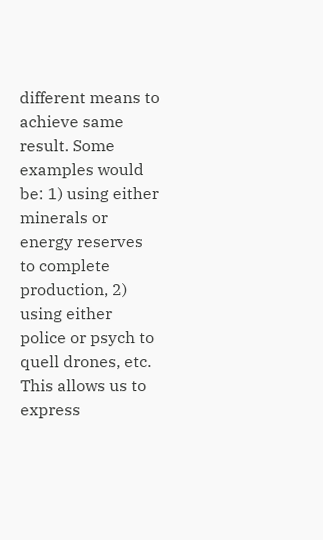different means to achieve same result. Some examples would be: 1) using either minerals or energy reserves to complete production, 2) using either police or psych to quell drones, etc. This allows us to express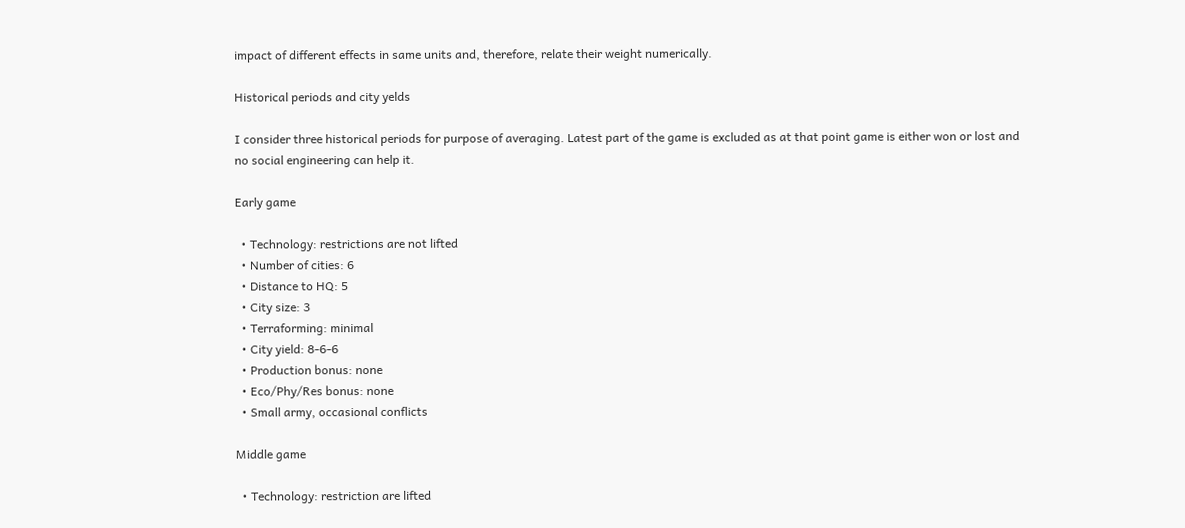impact of different effects in same units and, therefore, relate their weight numerically.

Historical periods and city yelds

I consider three historical periods for purpose of averaging. Latest part of the game is excluded as at that point game is either won or lost and no social engineering can help it.

Early game

  • Technology: restrictions are not lifted
  • Number of cities: 6
  • Distance to HQ: 5
  • City size: 3
  • Terraforming: minimal
  • City yield: 8-6-6
  • Production bonus: none
  • Eco/Phy/Res bonus: none
  • Small army, occasional conflicts

Middle game

  • Technology: restriction are lifted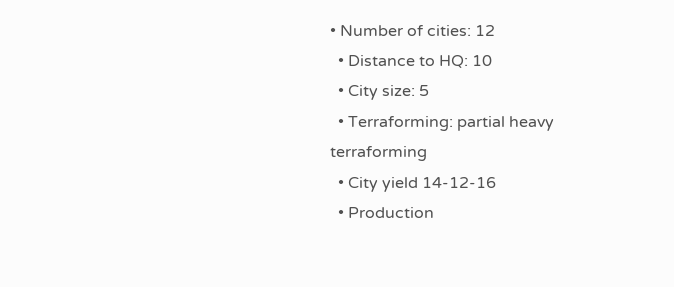• Number of cities: 12
  • Distance to HQ: 10
  • City size: 5
  • Terraforming: partial heavy terraforming
  • City yield 14-12-16
  • Production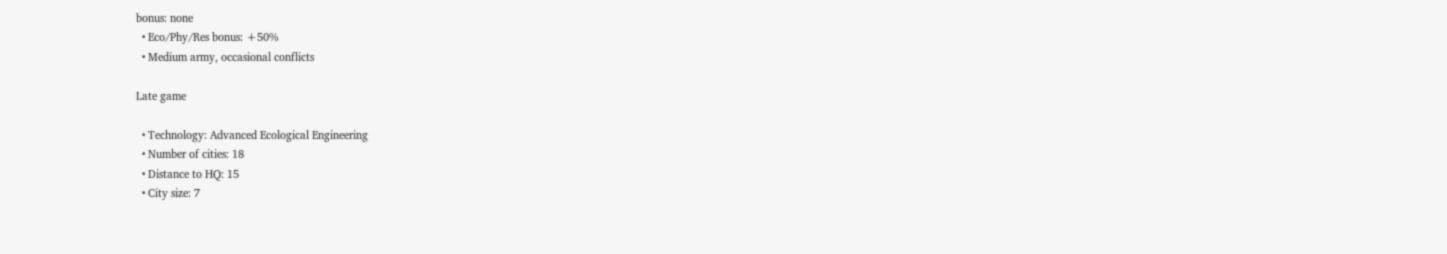bonus: none
  • Eco/Phy/Res bonus: +50%
  • Medium army, occasional conflicts

Late game

  • Technology: Advanced Ecological Engineering
  • Number of cities: 18
  • Distance to HQ: 15
  • City size: 7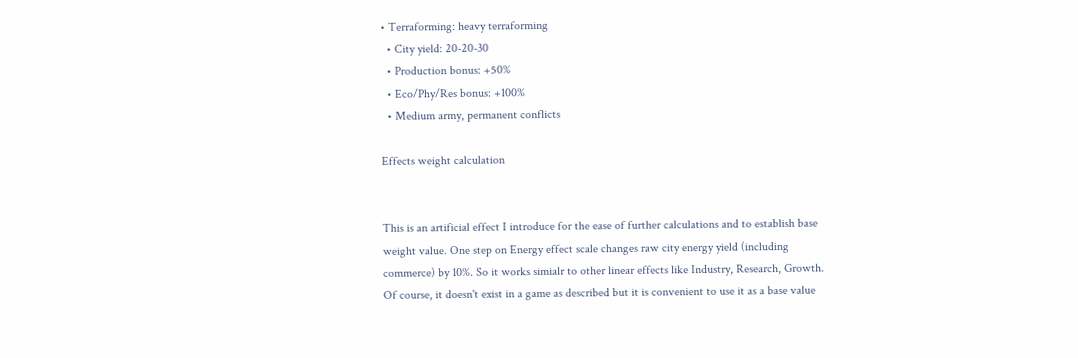• Terraforming: heavy terraforming
  • City yield: 20-20-30
  • Production bonus: +50%
  • Eco/Phy/Res bonus: +100%
  • Medium army, permanent conflicts

Effects weight calculation


This is an artificial effect I introduce for the ease of further calculations and to establish base weight value. One step on Energy effect scale changes raw city energy yield (including commerce) by 10%. So it works simialr to other linear effects like Industry, Research, Growth. Of course, it doesn't exist in a game as described but it is convenient to use it as a base value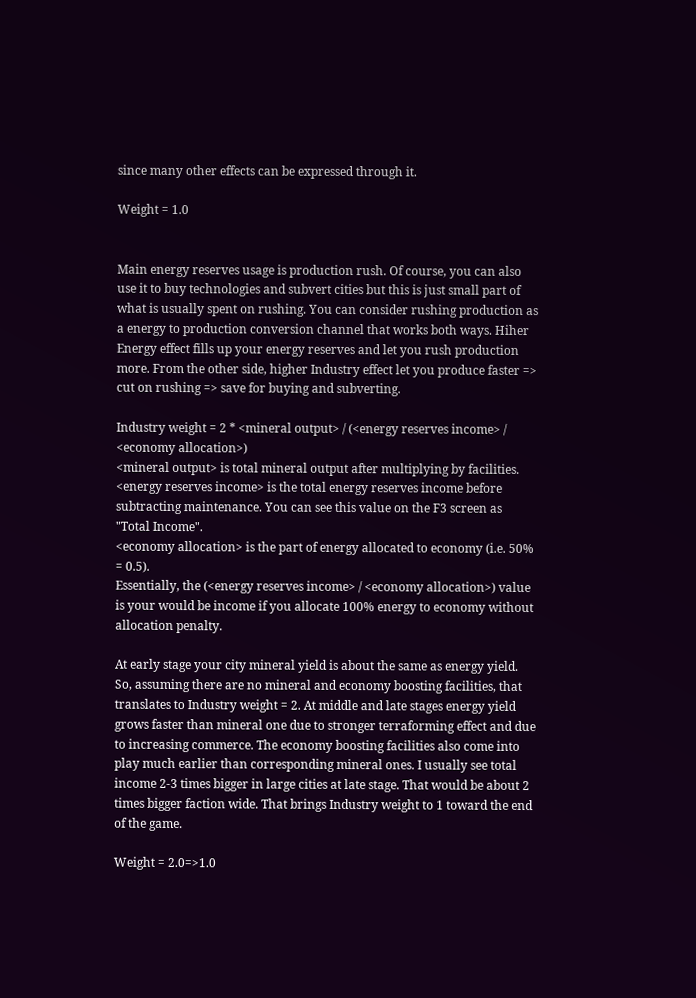since many other effects can be expressed through it.

Weight = 1.0


Main energy reserves usage is production rush. Of course, you can also use it to buy technologies and subvert cities but this is just small part of what is usually spent on rushing. You can consider rushing production as a energy to production conversion channel that works both ways. Hiher Energy effect fills up your energy reserves and let you rush production more. From the other side, higher Industry effect let you produce faster => cut on rushing => save for buying and subverting.

Industry weight = 2 * <mineral output> / (<energy reserves income> / <economy allocation>)
<mineral output> is total mineral output after multiplying by facilities.
<energy reserves income> is the total energy reserves income before subtracting maintenance. You can see this value on the F3 screen as "Total Income".
<economy allocation> is the part of energy allocated to economy (i.e. 50% = 0.5).
Essentially, the (<energy reserves income> / <economy allocation>) value is your would be income if you allocate 100% energy to economy without allocation penalty.

At early stage your city mineral yield is about the same as energy yield. So, assuming there are no mineral and economy boosting facilities, that translates to Industry weight = 2. At middle and late stages energy yield grows faster than mineral one due to stronger terraforming effect and due to increasing commerce. The economy boosting facilities also come into play much earlier than corresponding mineral ones. I usually see total income 2-3 times bigger in large cities at late stage. That would be about 2 times bigger faction wide. That brings Industry weight to 1 toward the end of the game.

Weight = 2.0=>1.0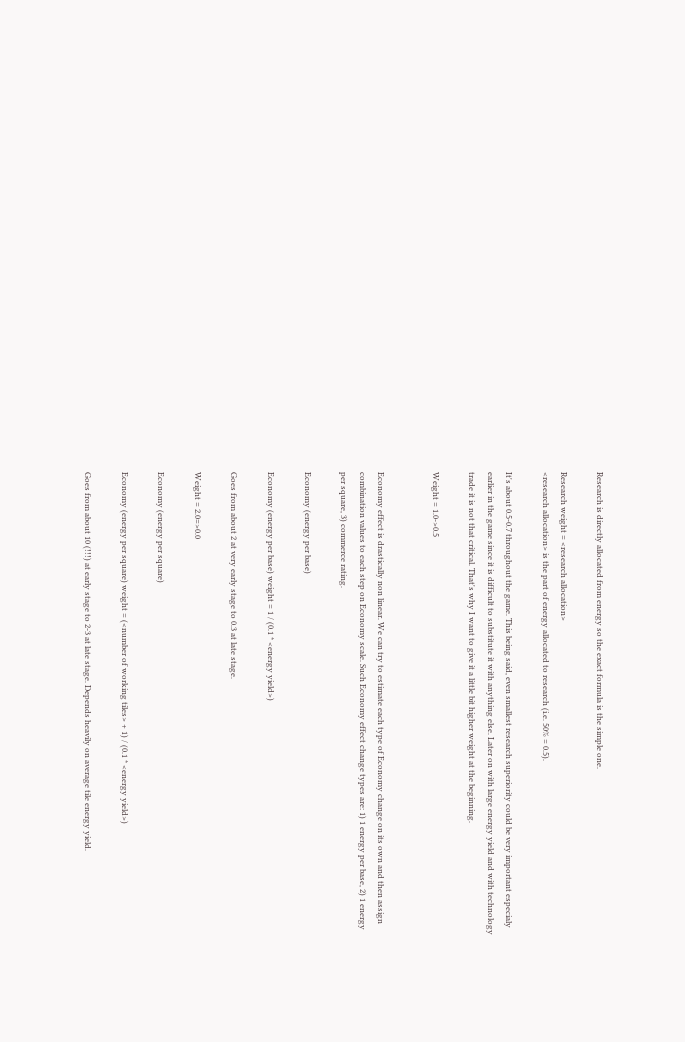Research is directly allocated from energy so the exact formula is the simple one.

Research weight = <research allocation>
<research allocation> is the part of energy allocated to research (i.e. 50% = 0.5).

It's about 0.5-0.7 throughout the game. This being said, even smallest research superiority could be very important especialy earlier in the game since it is difficult to substitute it with anything else. Later on with large energy yield and with technology trade it is not that critical. That's why I want to give it a little bit higher weight at the beginning.

Weight = 1.0->0.5


Economy effect is drastically non linear. We can try to estimate each type of Economy change on its own and then assign combination values to each step on Economy scale. Such Economy effect change types are: 1) 1 energy per base, 2) 1 energy per square, 3) commerce rating.

Economy (energy per base)

Economy (energy per base) weight = 1 / (0.1 * <energy yield>)

Goes from about 2 at very early stage to 0.3 at late stage.

Weight = 2.0=>0.0

Economy (energy per square)

Economy (energy per square) weight = (<number of working tiles> + 1) / (0.1 * <energy yield>)

Goes from about 10 (!!!) at early stage to 2-3 at late stage. Depends heavily on average tile energy yield.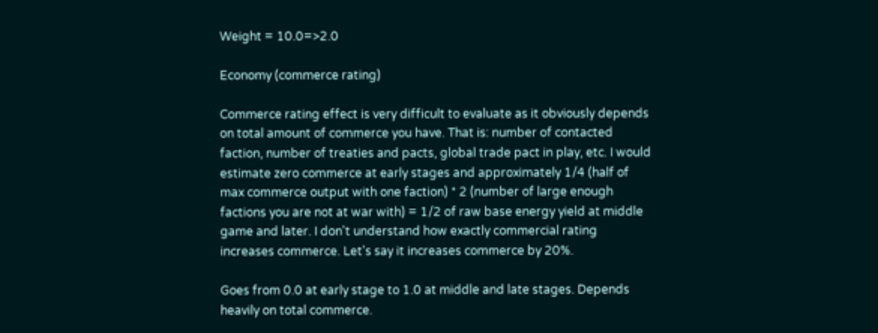Weight = 10.0=>2.0

Economy (commerce rating)

Commerce rating effect is very difficult to evaluate as it obviously depends on total amount of commerce you have. That is: number of contacted faction, number of treaties and pacts, global trade pact in play, etc. I would estimate zero commerce at early stages and approximately 1/4 (half of max commerce output with one faction) * 2 (number of large enough factions you are not at war with) = 1/2 of raw base energy yield at middle game and later. I don't understand how exactly commercial rating increases commerce. Let's say it increases commerce by 20%.

Goes from 0.0 at early stage to 1.0 at middle and late stages. Depends heavily on total commerce.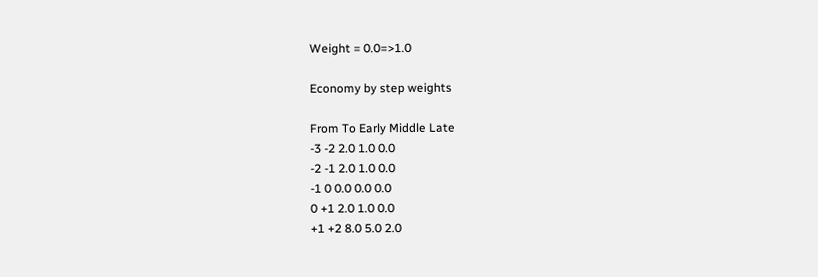Weight = 0.0=>1.0

Economy by step weights

From To Early Middle Late
-3 -2 2.0 1.0 0.0
-2 -1 2.0 1.0 0.0
-1 0 0.0 0.0 0.0
0 +1 2.0 1.0 0.0
+1 +2 8.0 5.0 2.0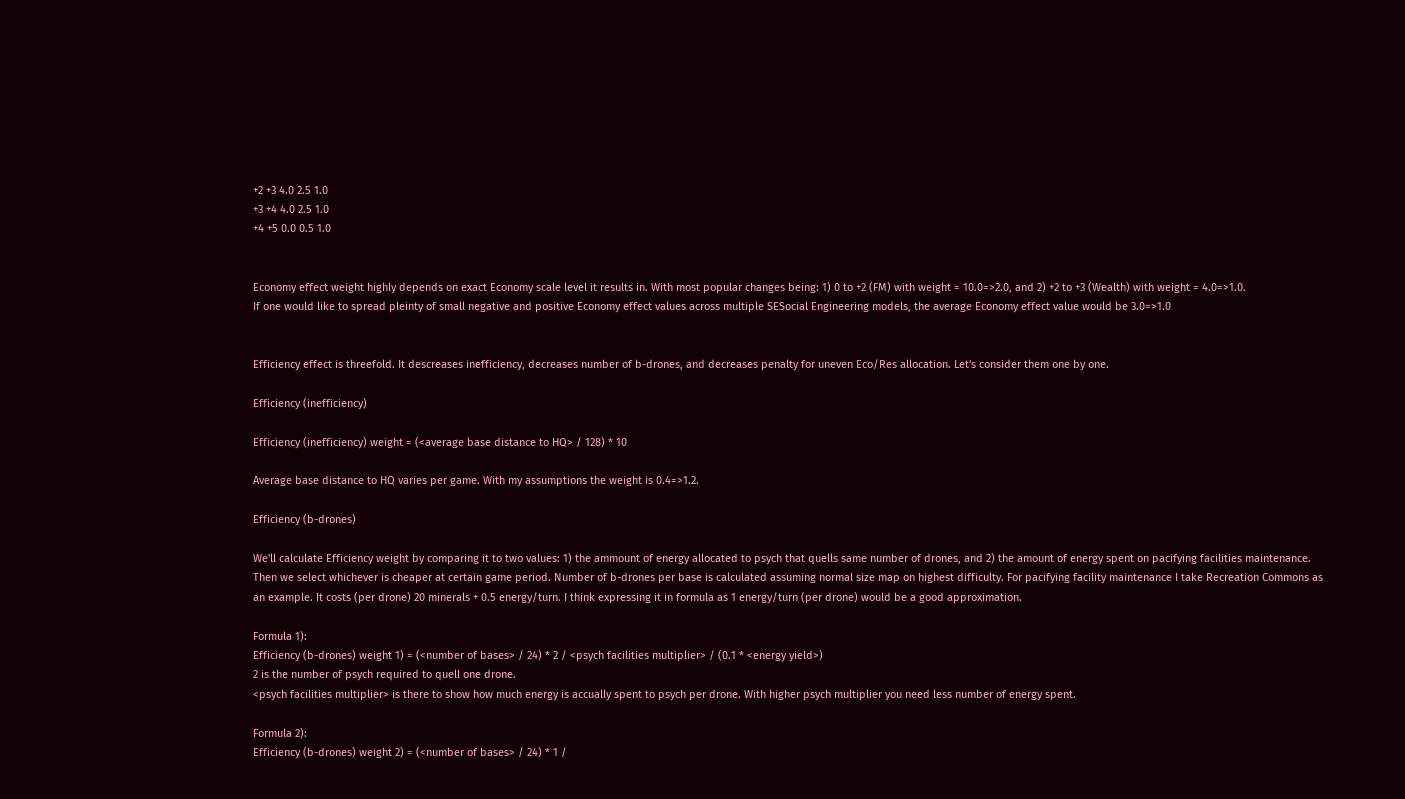+2 +3 4.0 2.5 1.0
+3 +4 4.0 2.5 1.0
+4 +5 0.0 0.5 1.0


Economy effect weight highly depends on exact Economy scale level it results in. With most popular changes being: 1) 0 to +2 (FM) with weight = 10.0=>2.0, and 2) +2 to +3 (Wealth) with weight = 4.0=>1.0.
If one would like to spread pleinty of small negative and positive Economy effect values across multiple SESocial Engineering models, the average Economy effect value would be 3.0=>1.0


Efficiency effect is threefold. It descreases inefficiency, decreases number of b-drones, and decreases penalty for uneven Eco/Res allocation. Let's consider them one by one.

Efficiency (inefficiency)

Efficiency (inefficiency) weight = (<average base distance to HQ> / 128) * 10

Average base distance to HQ varies per game. With my assumptions the weight is 0.4=>1.2.

Efficiency (b-drones)

We'll calculate Efficiency weight by comparing it to two values: 1) the ammount of energy allocated to psych that quells same number of drones, and 2) the amount of energy spent on pacifying facilities maintenance. Then we select whichever is cheaper at certain game period. Number of b-drones per base is calculated assuming normal size map on highest difficulty. For pacifying facility maintenance I take Recreation Commons as an example. It costs (per drone) 20 minerals + 0.5 energy/turn. I think expressing it in formula as 1 energy/turn (per drone) would be a good approximation.

Formula 1):
Efficiency (b-drones) weight 1) = (<number of bases> / 24) * 2 / <psych facilities multiplier> / (0.1 * <energy yield>)
2 is the number of psych required to quell one drone.
<psych facilities multiplier> is there to show how much energy is accually spent to psych per drone. With higher psych multiplier you need less number of energy spent.

Formula 2):
Efficiency (b-drones) weight 2) = (<number of bases> / 24) * 1 /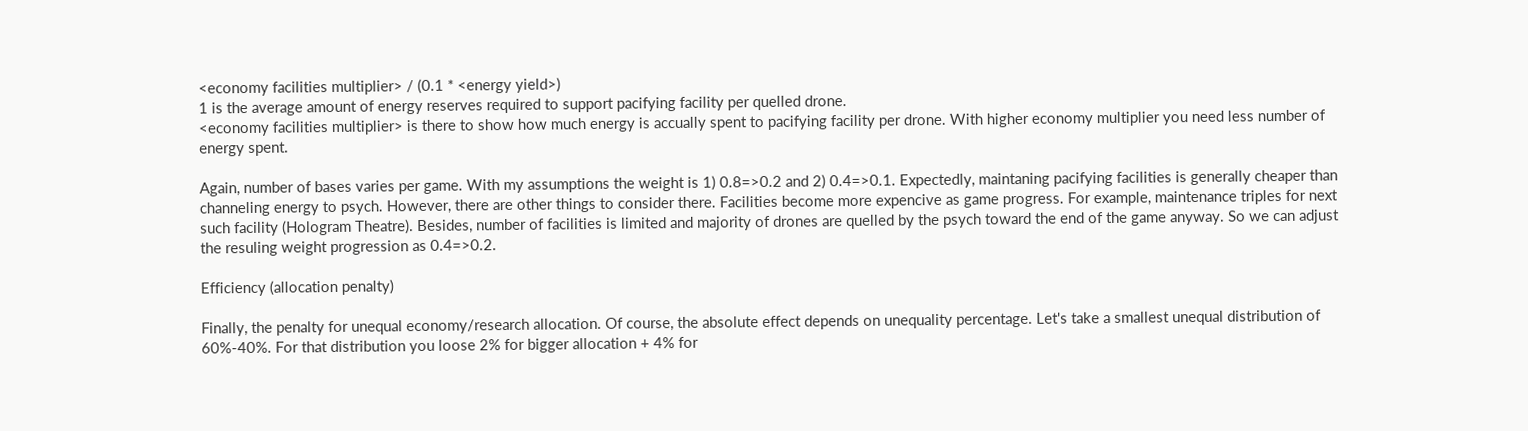<economy facilities multiplier> / (0.1 * <energy yield>)
1 is the average amount of energy reserves required to support pacifying facility per quelled drone.
<economy facilities multiplier> is there to show how much energy is accually spent to pacifying facility per drone. With higher economy multiplier you need less number of energy spent.

Again, number of bases varies per game. With my assumptions the weight is 1) 0.8=>0.2 and 2) 0.4=>0.1. Expectedly, maintaning pacifying facilities is generally cheaper than channeling energy to psych. However, there are other things to consider there. Facilities become more expencive as game progress. For example, maintenance triples for next such facility (Hologram Theatre). Besides, number of facilities is limited and majority of drones are quelled by the psych toward the end of the game anyway. So we can adjust the resuling weight progression as 0.4=>0.2.

Efficiency (allocation penalty)

Finally, the penalty for unequal economy/research allocation. Of course, the absolute effect depends on unequality percentage. Let's take a smallest unequal distribution of 60%-40%. For that distribution you loose 2% for bigger allocation + 4% for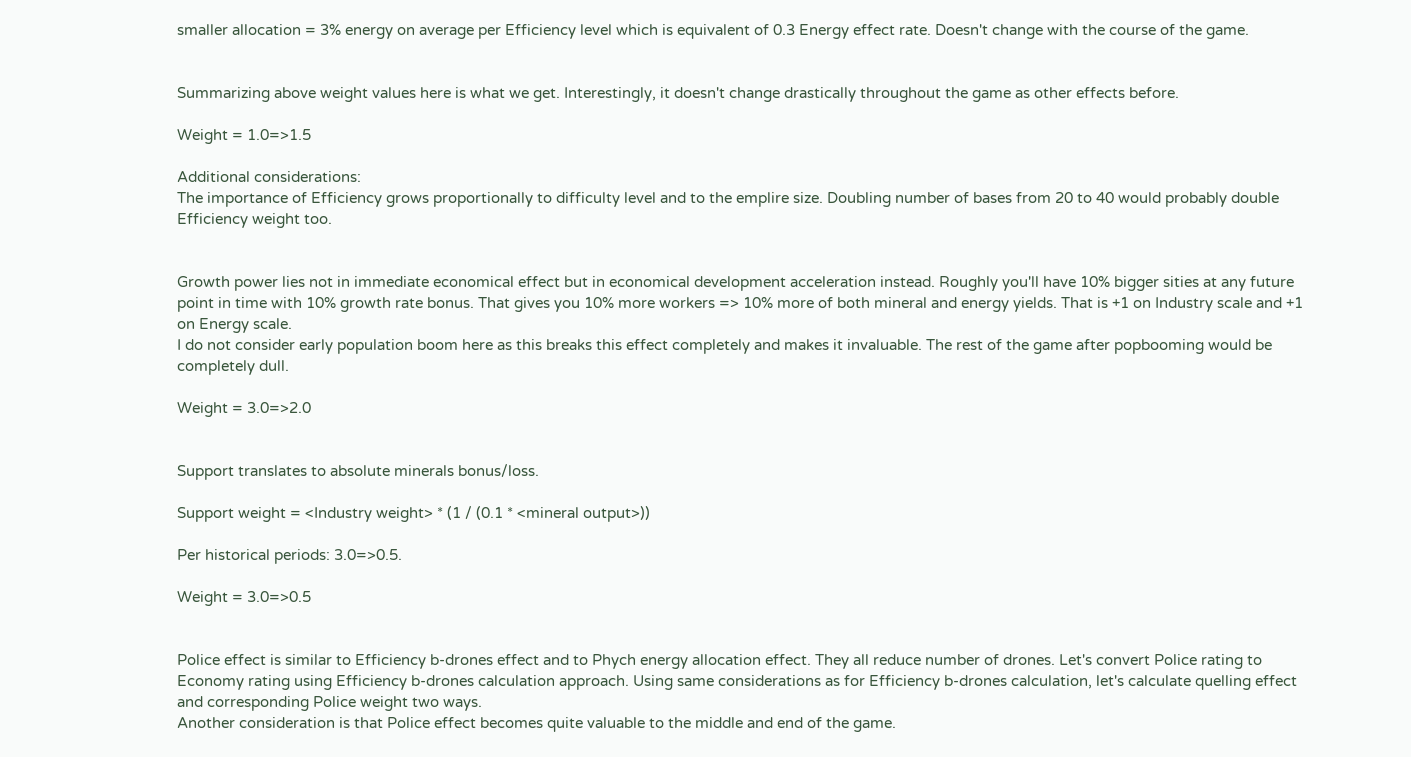smaller allocation = 3% energy on average per Efficiency level which is equivalent of 0.3 Energy effect rate. Doesn't change with the course of the game.


Summarizing above weight values here is what we get. Interestingly, it doesn't change drastically throughout the game as other effects before.

Weight = 1.0=>1.5

Additional considerations:
The importance of Efficiency grows proportionally to difficulty level and to the emplire size. Doubling number of bases from 20 to 40 would probably double Efficiency weight too.


Growth power lies not in immediate economical effect but in economical development acceleration instead. Roughly you'll have 10% bigger sities at any future point in time with 10% growth rate bonus. That gives you 10% more workers => 10% more of both mineral and energy yields. That is +1 on Industry scale and +1 on Energy scale.
I do not consider early population boom here as this breaks this effect completely and makes it invaluable. The rest of the game after popbooming would be completely dull.

Weight = 3.0=>2.0


Support translates to absolute minerals bonus/loss.

Support weight = <Industry weight> * (1 / (0.1 * <mineral output>))

Per historical periods: 3.0=>0.5.

Weight = 3.0=>0.5


Police effect is similar to Efficiency b-drones effect and to Phych energy allocation effect. They all reduce number of drones. Let's convert Police rating to Economy rating using Efficiency b-drones calculation approach. Using same considerations as for Efficiency b-drones calculation, let's calculate quelling effect and corresponding Police weight two ways.
Another consideration is that Police effect becomes quite valuable to the middle and end of the game.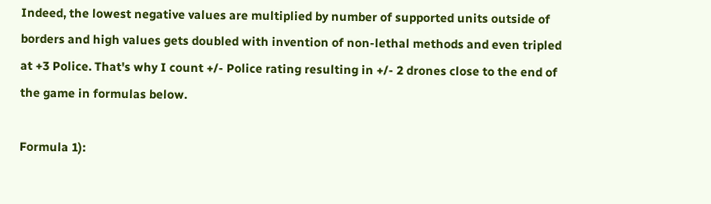Indeed, the lowest negative values are multiplied by number of supported units outside of borders and high values gets doubled with invention of non-lethal methods and even tripled at +3 Police. That's why I count +/- Police rating resulting in +/- 2 drones close to the end of the game in formulas below.

Formula 1):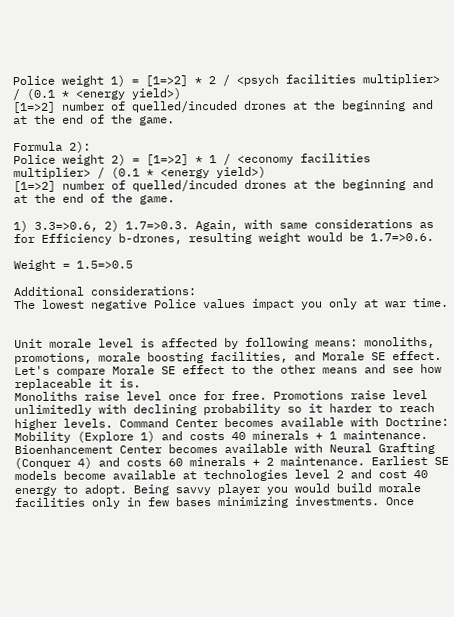Police weight 1) = [1=>2] * 2 / <psych facilities multiplier> / (0.1 * <energy yield>)
[1=>2] number of quelled/incuded drones at the beginning and at the end of the game.

Formula 2):
Police weight 2) = [1=>2] * 1 / <economy facilities multiplier> / (0.1 * <energy yield>)
[1=>2] number of quelled/incuded drones at the beginning and at the end of the game.

1) 3.3=>0.6, 2) 1.7=>0.3. Again, with same considerations as for Efficiency b-drones, resulting weight would be 1.7=>0.6.

Weight = 1.5=>0.5

Additional considerations:
The lowest negative Police values impact you only at war time.


Unit morale level is affected by following means: monoliths, promotions, morale boosting facilities, and Morale SE effect. Let's compare Morale SE effect to the other means and see how replaceable it is.
Monoliths raise level once for free. Promotions raise level unlimitedly with declining probability so it harder to reach higher levels. Command Center becomes available with Doctrine: Mobility (Explore 1) and costs 40 minerals + 1 maintenance. Bioenhancement Center becomes available with Neural Grafting (Conquer 4) and costs 60 minerals + 2 maintenance. Earliest SE models become available at technologies level 2 and cost 40 energy to adopt. Being savvy player you would build morale facilities only in few bases minimizing investments. Once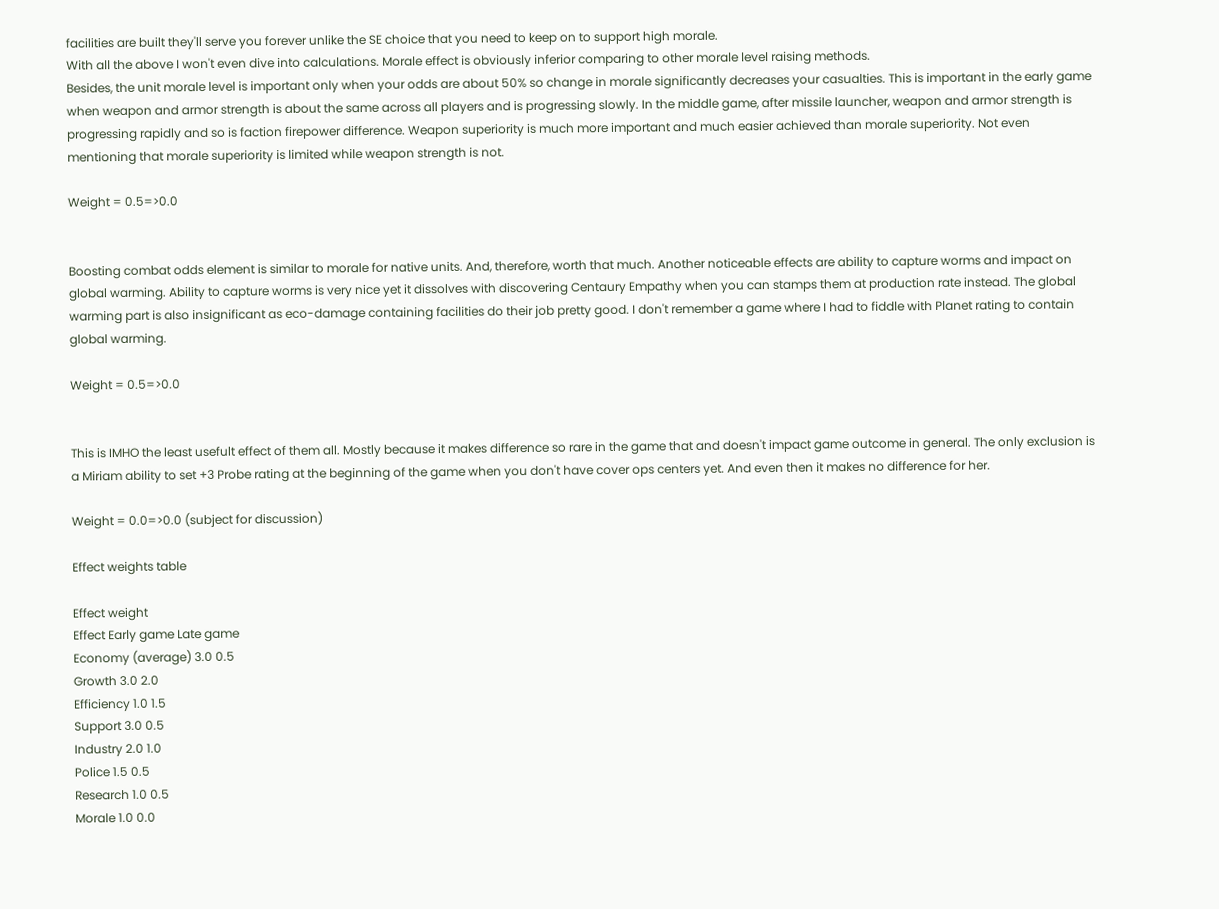facilities are built they'll serve you forever unlike the SE choice that you need to keep on to support high morale.
With all the above I won't even dive into calculations. Morale effect is obviously inferior comparing to other morale level raising methods.
Besides, the unit morale level is important only when your odds are about 50% so change in morale significantly decreases your casualties. This is important in the early game when weapon and armor strength is about the same across all players and is progressing slowly. In the middle game, after missile launcher, weapon and armor strength is progressing rapidly and so is faction firepower difference. Weapon superiority is much more important and much easier achieved than morale superiority. Not even mentioning that morale superiority is limited while weapon strength is not.

Weight = 0.5=>0.0


Boosting combat odds element is similar to morale for native units. And, therefore, worth that much. Another noticeable effects are ability to capture worms and impact on global warming. Ability to capture worms is very nice yet it dissolves with discovering Centaury Empathy when you can stamps them at production rate instead. The global warming part is also insignificant as eco-damage containing facilities do their job pretty good. I don't remember a game where I had to fiddle with Planet rating to contain global warming.

Weight = 0.5=>0.0


This is IMHO the least usefult effect of them all. Mostly because it makes difference so rare in the game that and doesn't impact game outcome in general. The only exclusion is a Miriam ability to set +3 Probe rating at the beginning of the game when you don't have cover ops centers yet. And even then it makes no difference for her.

Weight = 0.0=>0.0 (subject for discussion)

Effect weights table

Effect weight
Effect Early game Late game
Economy (average) 3.0 0.5
Growth 3.0 2.0
Efficiency 1.0 1.5
Support 3.0 0.5
Industry 2.0 1.0
Police 1.5 0.5
Research 1.0 0.5
Morale 1.0 0.0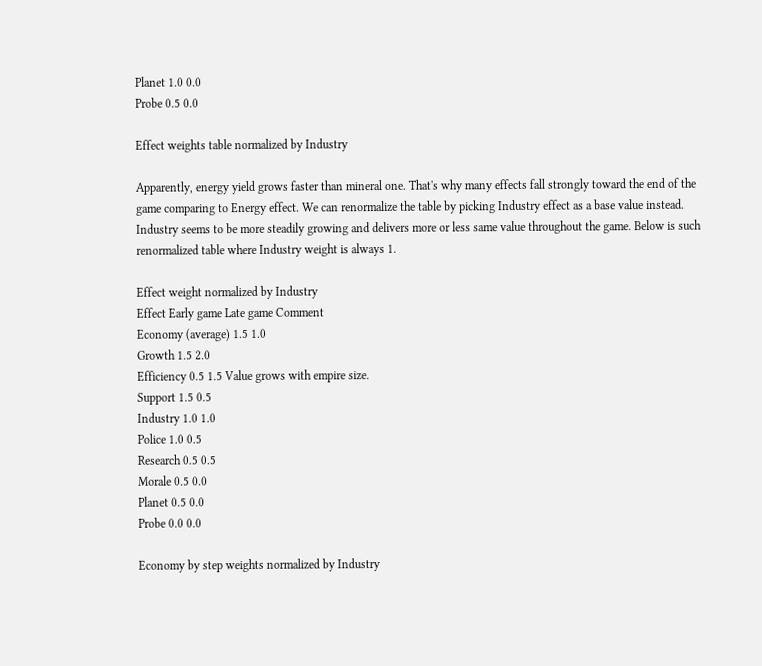Planet 1.0 0.0
Probe 0.5 0.0

Effect weights table normalized by Industry

Apparently, energy yield grows faster than mineral one. That's why many effects fall strongly toward the end of the game comparing to Energy effect. We can renormalize the table by picking Industry effect as a base value instead. Industry seems to be more steadily growing and delivers more or less same value throughout the game. Below is such renormalized table where Industry weight is always 1.

Effect weight normalized by Industry
Effect Early game Late game Comment
Economy (average) 1.5 1.0
Growth 1.5 2.0
Efficiency 0.5 1.5 Value grows with empire size.
Support 1.5 0.5
Industry 1.0 1.0
Police 1.0 0.5
Research 0.5 0.5
Morale 0.5 0.0
Planet 0.5 0.0
Probe 0.0 0.0

Economy by step weights normalized by Industry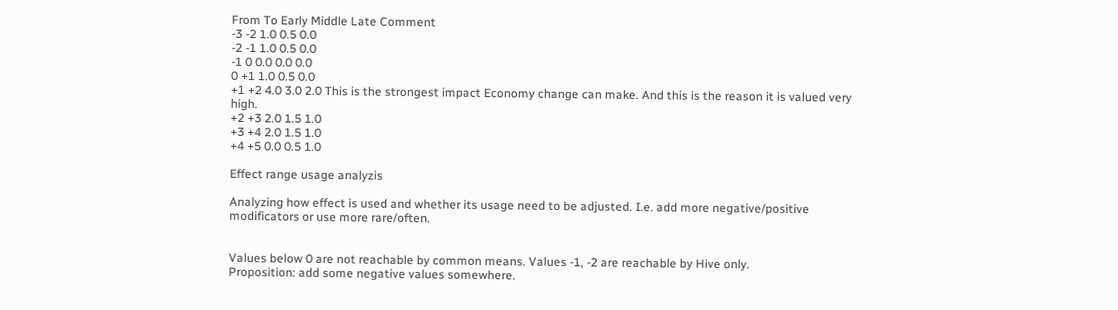From To Early Middle Late Comment
-3 -2 1.0 0.5 0.0
-2 -1 1.0 0.5 0.0
-1 0 0.0 0.0 0.0
0 +1 1.0 0.5 0.0
+1 +2 4.0 3.0 2.0 This is the strongest impact Economy change can make. And this is the reason it is valued very high.
+2 +3 2.0 1.5 1.0
+3 +4 2.0 1.5 1.0
+4 +5 0.0 0.5 1.0

Effect range usage analyzis

Analyzing how effect is used and whether its usage need to be adjusted. I.e. add more negative/positive modificators or use more rare/often.


Values below 0 are not reachable by common means. Values -1, -2 are reachable by Hive only.
Proposition: add some negative values somewhere.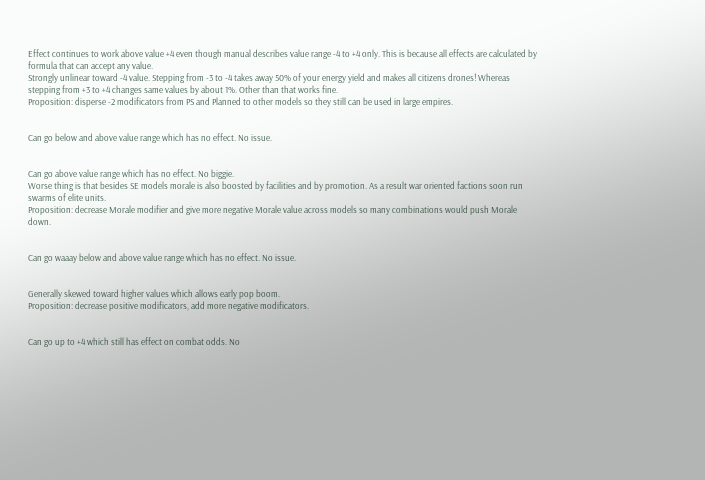Effect continues to work above value +4 even though manual describes value range -4 to +4 only. This is because all effects are calculated by formula that can accept any value.
Strongly unlinear toward -4 value. Stepping from -3 to -4 takes away 50% of your energy yield and makes all citizens drones! Whereas stepping from +3 to +4 changes same values by about 1%. Other than that works fine.
Proposition: disperse -2 modificators from PS and Planned to other models so they still can be used in large empires.


Can go below and above value range which has no effect. No issue.


Can go above value range which has no effect. No biggie.
Worse thing is that besides SE models morale is also boosted by facilities and by promotion. As a result war oriented factions soon run swarms of elite units.
Proposition: decrease Morale modifier and give more negative Morale value across models so many combinations would push Morale down.


Can go waaay below and above value range which has no effect. No issue.


Generally skewed toward higher values which allows early pop boom.
Proposition: decrease positive modificators, add more negative modificators.


Can go up to +4 which still has effect on combat odds. No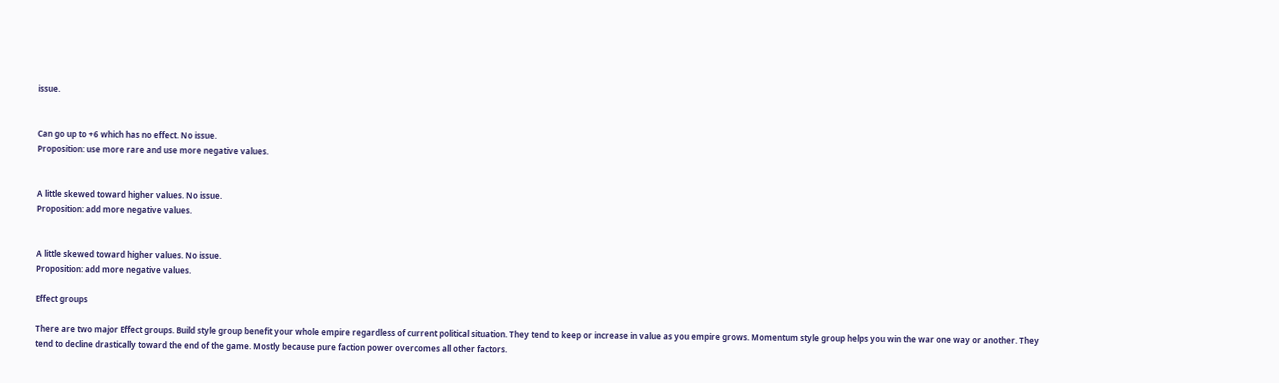issue.


Can go up to +6 which has no effect. No issue.
Proposition: use more rare and use more negative values.


A little skewed toward higher values. No issue.
Proposition: add more negative values.


A little skewed toward higher values. No issue.
Proposition: add more negative values.

Effect groups

There are two major Effect groups. Build style group benefit your whole empire regardless of current political situation. They tend to keep or increase in value as you empire grows. Momentum style group helps you win the war one way or another. They tend to decline drastically toward the end of the game. Mostly because pure faction power overcomes all other factors.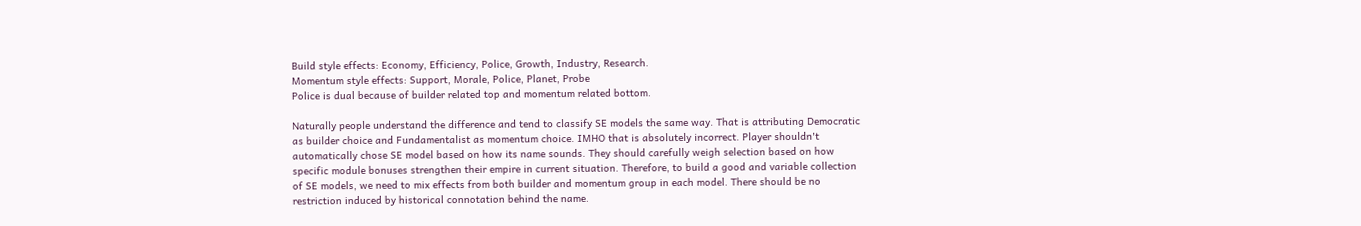Build style effects: Economy, Efficiency, Police, Growth, Industry, Research.
Momentum style effects: Support, Morale, Police, Planet, Probe
Police is dual because of builder related top and momentum related bottom.

Naturally people understand the difference and tend to classify SE models the same way. That is attributing Democratic as builder choice and Fundamentalist as momentum choice. IMHO that is absolutely incorrect. Player shouldn't automatically chose SE model based on how its name sounds. They should carefully weigh selection based on how specific module bonuses strengthen their empire in current situation. Therefore, to build a good and variable collection of SE models, we need to mix effects from both builder and momentum group in each model. There should be no restriction induced by historical connotation behind the name.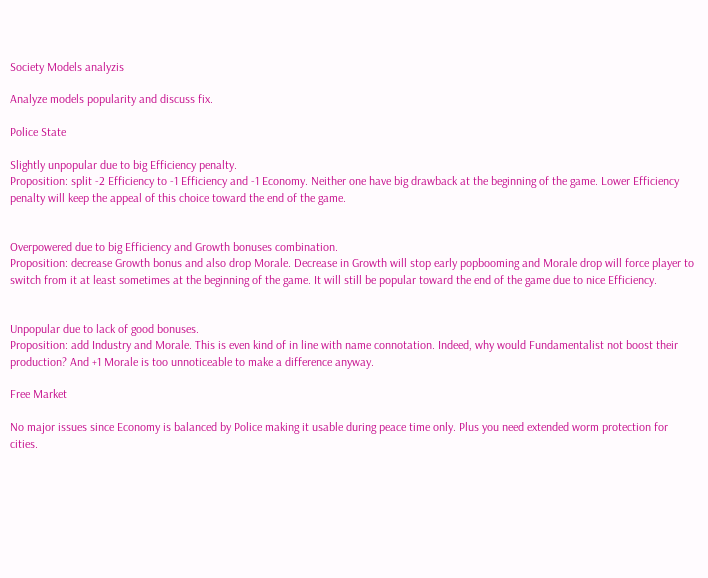Society Models analyzis

Analyze models popularity and discuss fix.

Police State

Slightly unpopular due to big Efficiency penalty.
Proposition: split -2 Efficiency to -1 Efficiency and -1 Economy. Neither one have big drawback at the beginning of the game. Lower Efficiency penalty will keep the appeal of this choice toward the end of the game.


Overpowered due to big Efficiency and Growth bonuses combination.
Proposition: decrease Growth bonus and also drop Morale. Decrease in Growth will stop early popbooming and Morale drop will force player to switch from it at least sometimes at the beginning of the game. It will still be popular toward the end of the game due to nice Efficiency.


Unpopular due to lack of good bonuses.
Proposition: add Industry and Morale. This is even kind of in line with name connotation. Indeed, why would Fundamentalist not boost their production? And +1 Morale is too unnoticeable to make a difference anyway.

Free Market

No major issues since Economy is balanced by Police making it usable during peace time only. Plus you need extended worm protection for cities.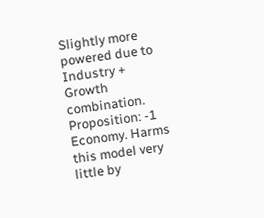Slightly more powered due to Industry + Growth combination. Proposition: -1 Economy. Harms this model very little by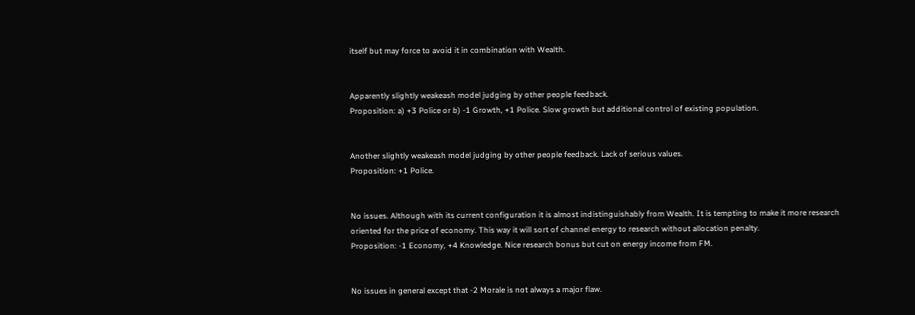itself but may force to avoid it in combination with Wealth.


Apparently slightly weakeash model judging by other people feedback.
Proposition: a) +3 Police or b) -1 Growth, +1 Police. Slow growth but additional control of existing population.


Another slightly weakeash model judging by other people feedback. Lack of serious values.
Proposition: +1 Police.


No issues. Although with its current configuration it is almost indistinguishably from Wealth. It is tempting to make it more research oriented for the price of economy. This way it will sort of channel energy to research without allocation penalty.
Proposition: -1 Economy, +4 Knowledge. Nice research bonus but cut on energy income from FM.


No issues in general except that -2 Morale is not always a major flaw.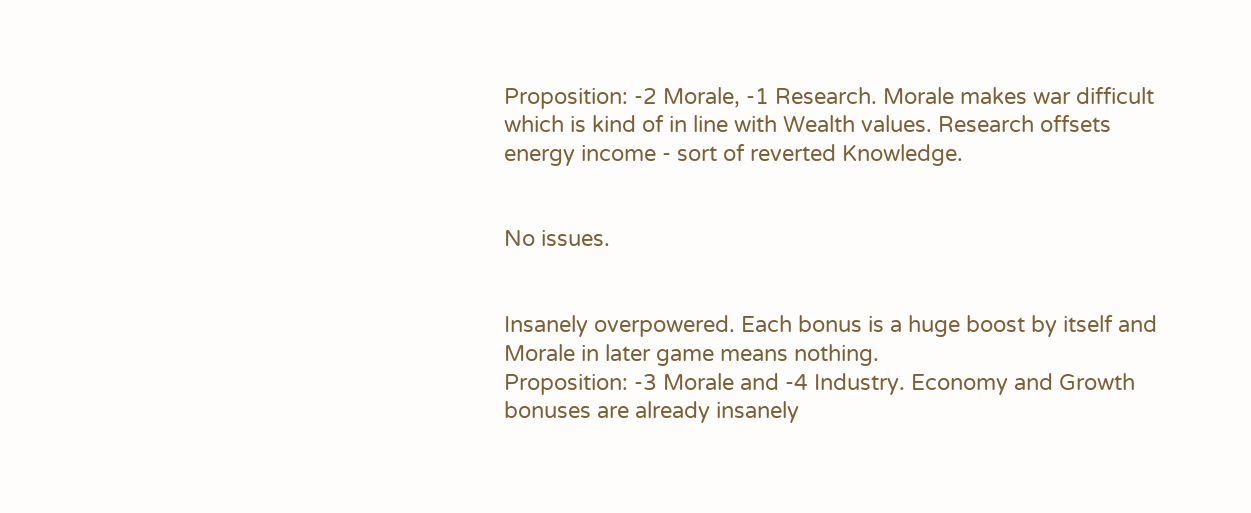Proposition: -2 Morale, -1 Research. Morale makes war difficult which is kind of in line with Wealth values. Research offsets energy income - sort of reverted Knowledge.


No issues.


Insanely overpowered. Each bonus is a huge boost by itself and Morale in later game means nothing.
Proposition: -3 Morale and -4 Industry. Economy and Growth bonuses are already insanely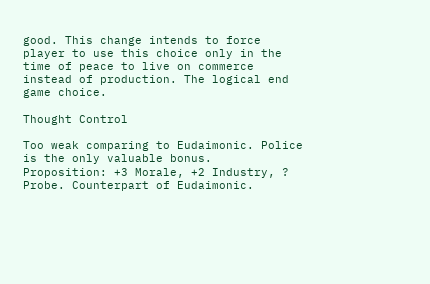good. This change intends to force player to use this choice only in the time of peace to live on commerce instead of production. The logical end game choice.

Thought Control

Too weak comparing to Eudaimonic. Police is the only valuable bonus.
Proposition: +3 Morale, +2 Industry, ? Probe. Counterpart of Eudaimonic.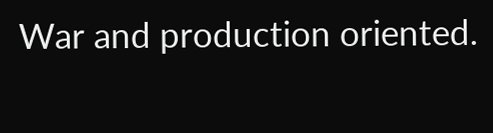War and production oriented.